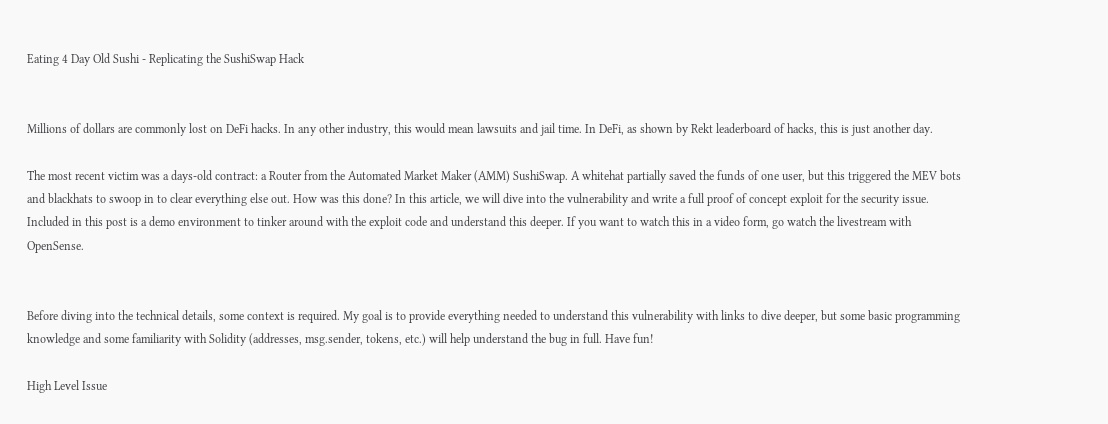Eating 4 Day Old Sushi - Replicating the SushiSwap Hack


Millions of dollars are commonly lost on DeFi hacks. In any other industry, this would mean lawsuits and jail time. In DeFi, as shown by Rekt leaderboard of hacks, this is just another day.

The most recent victim was a days-old contract: a Router from the Automated Market Maker (AMM) SushiSwap. A whitehat partially saved the funds of one user, but this triggered the MEV bots and blackhats to swoop in to clear everything else out. How was this done? In this article, we will dive into the vulnerability and write a full proof of concept exploit for the security issue. Included in this post is a demo environment to tinker around with the exploit code and understand this deeper. If you want to watch this in a video form, go watch the livestream with OpenSense.


Before diving into the technical details, some context is required. My goal is to provide everything needed to understand this vulnerability with links to dive deeper, but some basic programming knowledge and some familiarity with Solidity (addresses, msg.sender, tokens, etc.) will help understand the bug in full. Have fun!

High Level Issue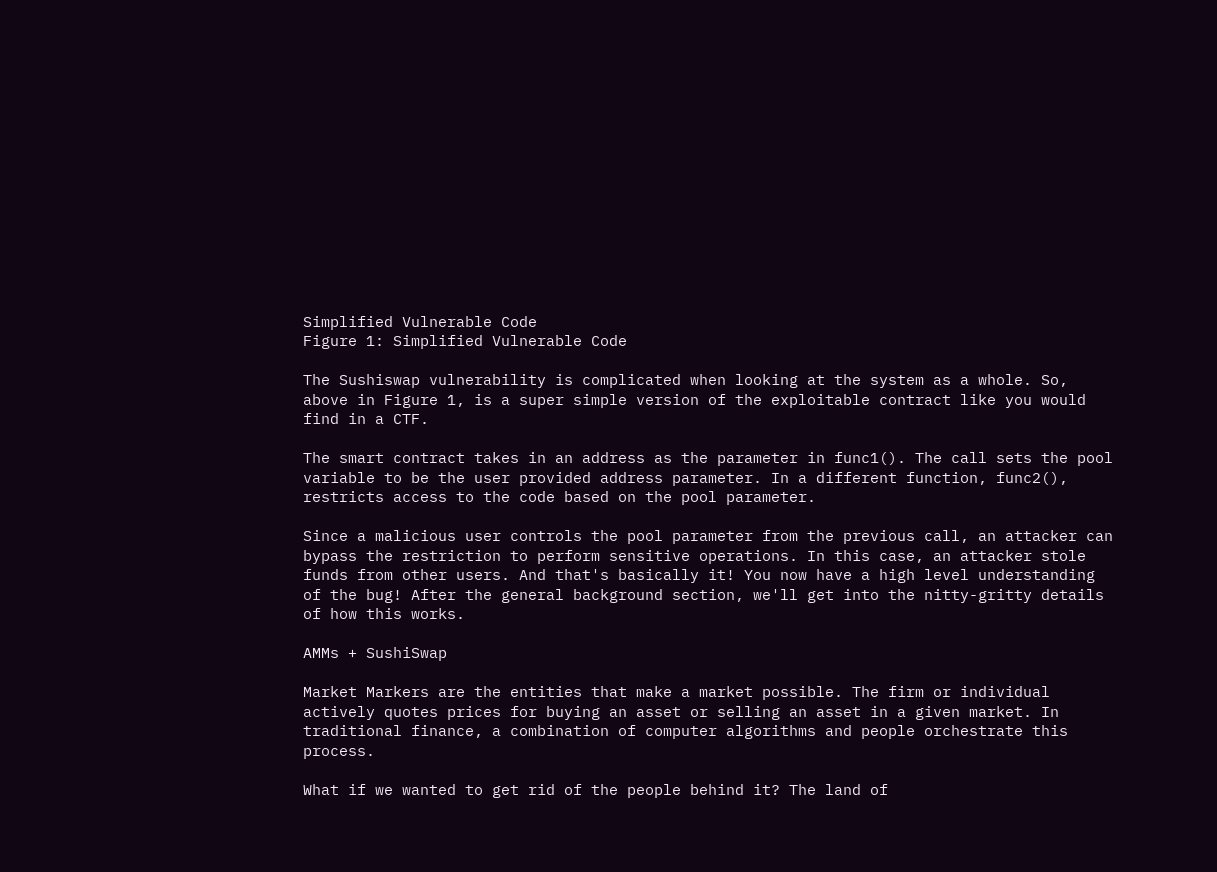Simplified Vulnerable Code
Figure 1: Simplified Vulnerable Code

The Sushiswap vulnerability is complicated when looking at the system as a whole. So, above in Figure 1, is a super simple version of the exploitable contract like you would find in a CTF.

The smart contract takes in an address as the parameter in func1(). The call sets the pool variable to be the user provided address parameter. In a different function, func2(), restricts access to the code based on the pool parameter.

Since a malicious user controls the pool parameter from the previous call, an attacker can bypass the restriction to perform sensitive operations. In this case, an attacker stole funds from other users. And that's basically it! You now have a high level understanding of the bug! After the general background section, we'll get into the nitty-gritty details of how this works.

AMMs + SushiSwap

Market Markers are the entities that make a market possible. The firm or individual actively quotes prices for buying an asset or selling an asset in a given market. In traditional finance, a combination of computer algorithms and people orchestrate this process.

What if we wanted to get rid of the people behind it? The land of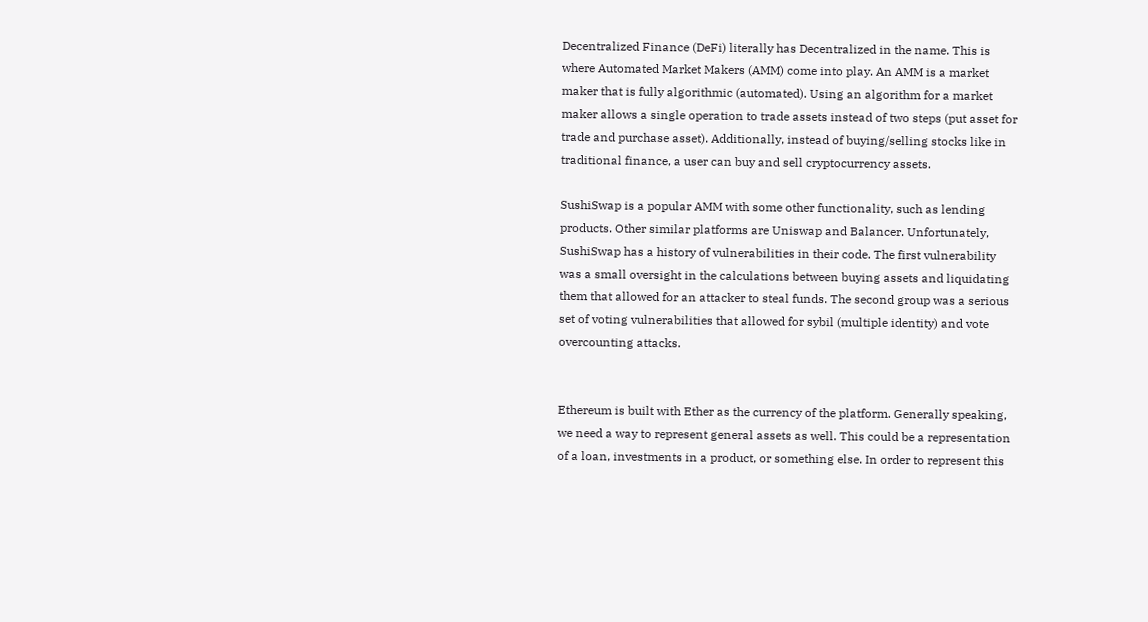Decentralized Finance (DeFi) literally has Decentralized in the name. This is where Automated Market Makers (AMM) come into play. An AMM is a market maker that is fully algorithmic (automated). Using an algorithm for a market maker allows a single operation to trade assets instead of two steps (put asset for trade and purchase asset). Additionally, instead of buying/selling stocks like in traditional finance, a user can buy and sell cryptocurrency assets.

SushiSwap is a popular AMM with some other functionality, such as lending products. Other similar platforms are Uniswap and Balancer. Unfortunately, SushiSwap has a history of vulnerabilities in their code. The first vulnerability was a small oversight in the calculations between buying assets and liquidating them that allowed for an attacker to steal funds. The second group was a serious set of voting vulnerabilities that allowed for sybil (multiple identity) and vote overcounting attacks.


Ethereum is built with Ether as the currency of the platform. Generally speaking, we need a way to represent general assets as well. This could be a representation of a loan, investments in a product, or something else. In order to represent this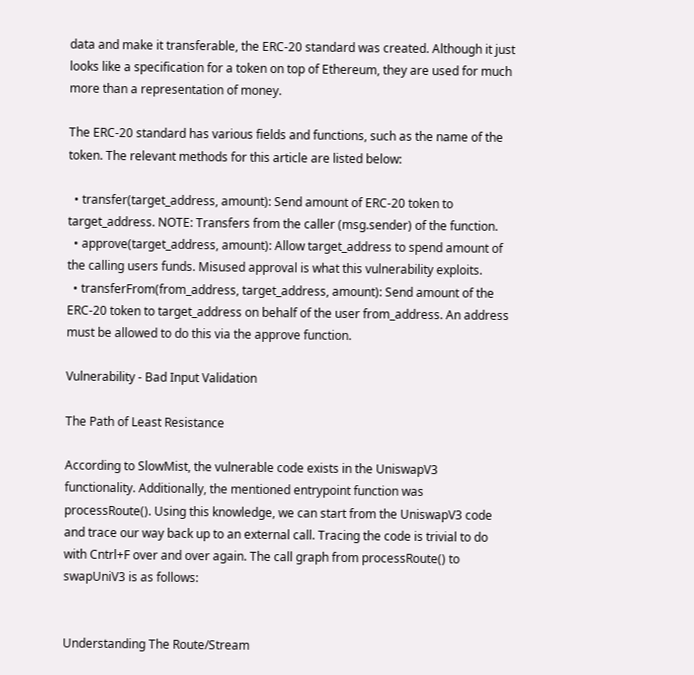data and make it transferable, the ERC-20 standard was created. Although it just looks like a specification for a token on top of Ethereum, they are used for much more than a representation of money.

The ERC-20 standard has various fields and functions, such as the name of the token. The relevant methods for this article are listed below:

  • transfer(target_address, amount): Send amount of ERC-20 token to target_address. NOTE: Transfers from the caller (msg.sender) of the function.
  • approve(target_address, amount): Allow target_address to spend amount of the calling users funds. Misused approval is what this vulnerability exploits.
  • transferFrom(from_address, target_address, amount): Send amount of the ERC-20 token to target_address on behalf of the user from_address. An address must be allowed to do this via the approve function.

Vulnerability - Bad Input Validation

The Path of Least Resistance

According to SlowMist, the vulnerable code exists in the UniswapV3 functionality. Additionally, the mentioned entrypoint function was processRoute(). Using this knowledge, we can start from the UniswapV3 code and trace our way back up to an external call. Tracing the code is trivial to do with Cntrl+F over and over again. The call graph from processRoute() to swapUniV3 is as follows:


Understanding The Route/Stream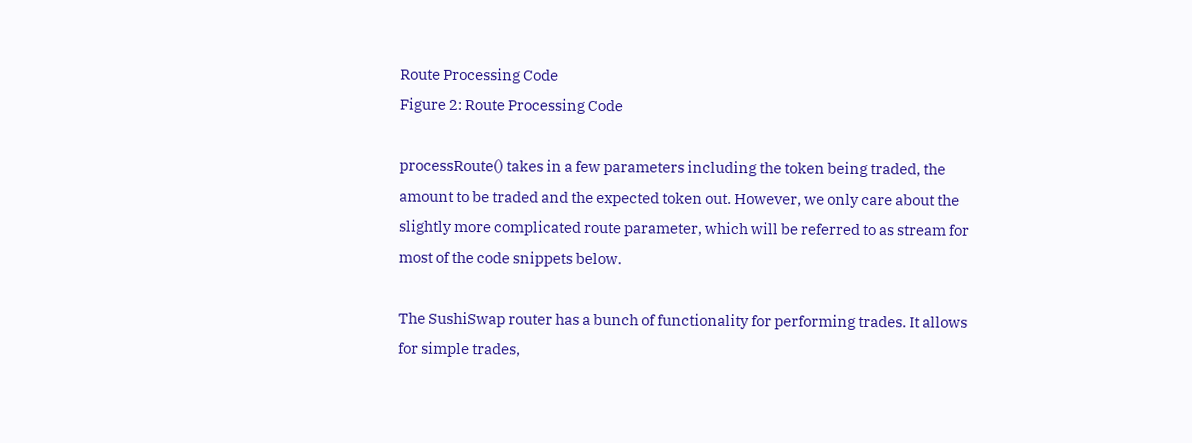Route Processing Code
Figure 2: Route Processing Code

processRoute() takes in a few parameters including the token being traded, the amount to be traded and the expected token out. However, we only care about the slightly more complicated route parameter, which will be referred to as stream for most of the code snippets below.

The SushiSwap router has a bunch of functionality for performing trades. It allows for simple trades,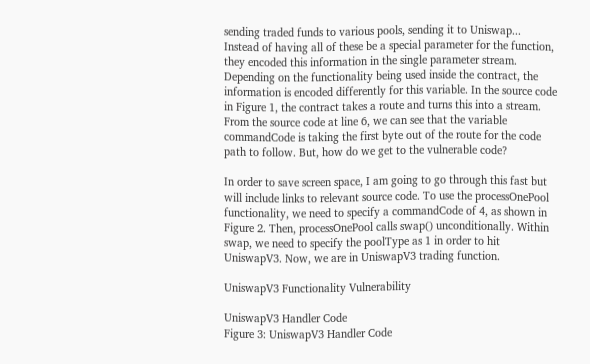sending traded funds to various pools, sending it to Uniswap... Instead of having all of these be a special parameter for the function, they encoded this information in the single parameter stream. Depending on the functionality being used inside the contract, the information is encoded differently for this variable. In the source code in Figure 1, the contract takes a route and turns this into a stream. From the source code at line 6, we can see that the variable commandCode is taking the first byte out of the route for the code path to follow. But, how do we get to the vulnerable code?

In order to save screen space, I am going to go through this fast but will include links to relevant source code. To use the processOnePool functionality, we need to specify a commandCode of 4, as shown in Figure 2. Then, processOnePool calls swap() unconditionally. Within swap, we need to specify the poolType as 1 in order to hit UniswapV3. Now, we are in UniswapV3 trading function.

UniswapV3 Functionality Vulnerability

UniswapV3 Handler Code
Figure 3: UniswapV3 Handler Code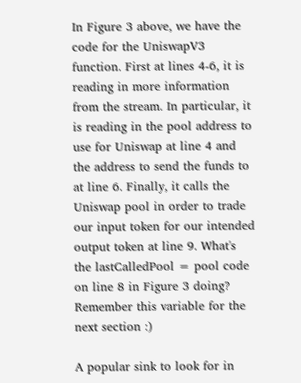In Figure 3 above, we have the code for the UniswapV3 function. First at lines 4-6, it is reading in more information from the stream. In particular, it is reading in the pool address to use for Uniswap at line 4 and the address to send the funds to at line 6. Finally, it calls the Uniswap pool in order to trade our input token for our intended output token at line 9. What's the lastCalledPool = pool code on line 8 in Figure 3 doing? Remember this variable for the next section :)

A popular sink to look for in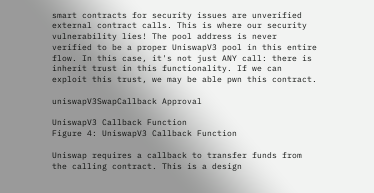smart contracts for security issues are unverified external contract calls. This is where our security vulnerability lies! The pool address is never verified to be a proper UniswapV3 pool in this entire flow. In this case, it's not just ANY call: there is inherit trust in this functionality. If we can exploit this trust, we may be able pwn this contract.

uniswapV3SwapCallback Approval

UniswapV3 Callback Function
Figure 4: UniswapV3 Callback Function

Uniswap requires a callback to transfer funds from the calling contract. This is a design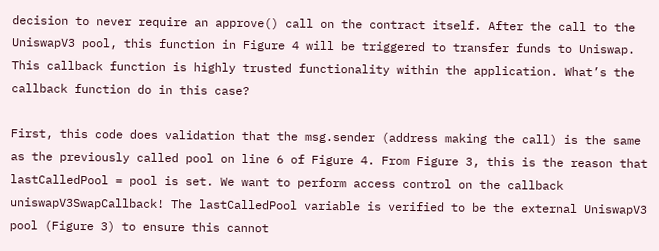decision to never require an approve() call on the contract itself. After the call to the UniswapV3 pool, this function in Figure 4 will be triggered to transfer funds to Uniswap. This callback function is highly trusted functionality within the application. What’s the callback function do in this case?

First, this code does validation that the msg.sender (address making the call) is the same as the previously called pool on line 6 of Figure 4. From Figure 3, this is the reason that lastCalledPool = pool is set. We want to perform access control on the callback uniswapV3SwapCallback! The lastCalledPool variable is verified to be the external UniswapV3 pool (Figure 3) to ensure this cannot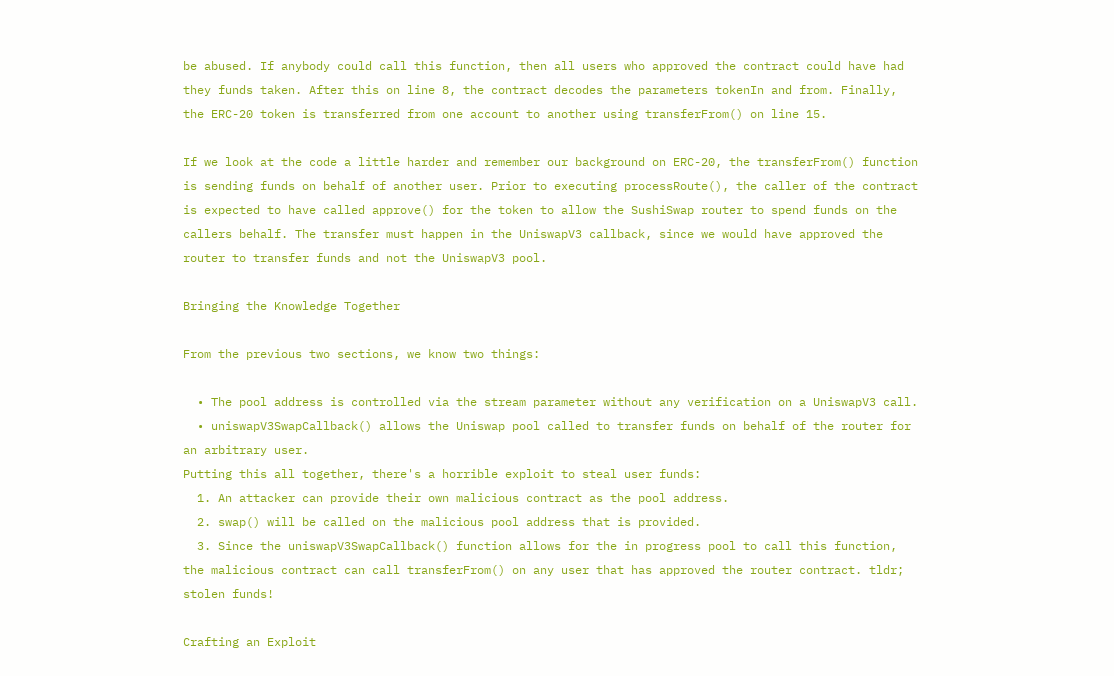be abused. If anybody could call this function, then all users who approved the contract could have had they funds taken. After this on line 8, the contract decodes the parameters tokenIn and from. Finally, the ERC-20 token is transferred from one account to another using transferFrom() on line 15.

If we look at the code a little harder and remember our background on ERC-20, the transferFrom() function is sending funds on behalf of another user. Prior to executing processRoute(), the caller of the contract is expected to have called approve() for the token to allow the SushiSwap router to spend funds on the callers behalf. The transfer must happen in the UniswapV3 callback, since we would have approved the router to transfer funds and not the UniswapV3 pool.

Bringing the Knowledge Together

From the previous two sections, we know two things:

  • The pool address is controlled via the stream parameter without any verification on a UniswapV3 call.
  • uniswapV3SwapCallback() allows the Uniswap pool called to transfer funds on behalf of the router for an arbitrary user.
Putting this all together, there's a horrible exploit to steal user funds:
  1. An attacker can provide their own malicious contract as the pool address.
  2. swap() will be called on the malicious pool address that is provided.
  3. Since the uniswapV3SwapCallback() function allows for the in progress pool to call this function, the malicious contract can call transferFrom() on any user that has approved the router contract. tldr; stolen funds!

Crafting an Exploit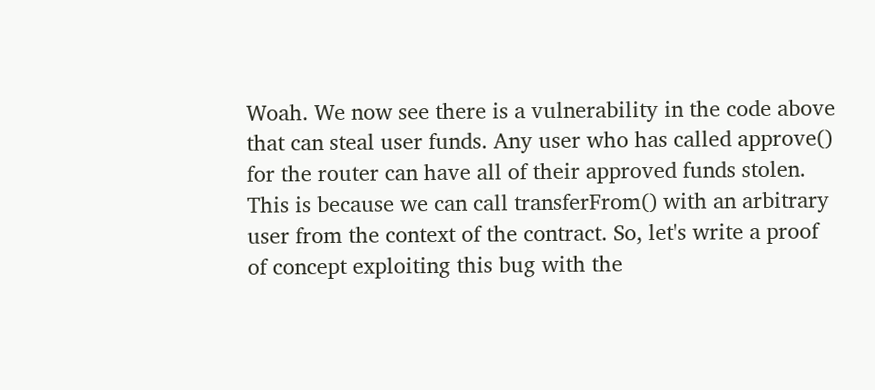Woah. We now see there is a vulnerability in the code above that can steal user funds. Any user who has called approve() for the router can have all of their approved funds stolen. This is because we can call transferFrom() with an arbitrary user from the context of the contract. So, let's write a proof of concept exploiting this bug with the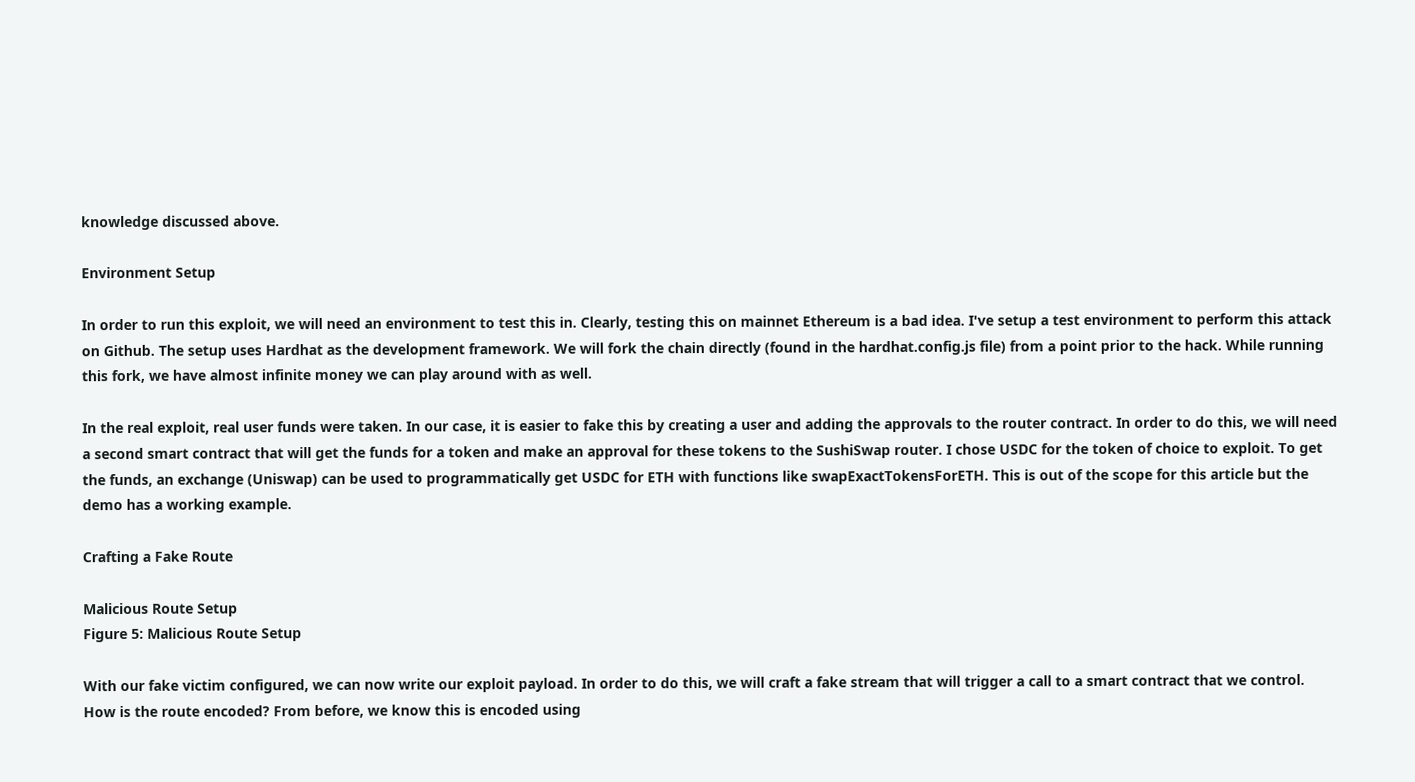knowledge discussed above.

Environment Setup

In order to run this exploit, we will need an environment to test this in. Clearly, testing this on mainnet Ethereum is a bad idea. I've setup a test environment to perform this attack on Github. The setup uses Hardhat as the development framework. We will fork the chain directly (found in the hardhat.config.js file) from a point prior to the hack. While running this fork, we have almost infinite money we can play around with as well.

In the real exploit, real user funds were taken. In our case, it is easier to fake this by creating a user and adding the approvals to the router contract. In order to do this, we will need a second smart contract that will get the funds for a token and make an approval for these tokens to the SushiSwap router. I chose USDC for the token of choice to exploit. To get the funds, an exchange (Uniswap) can be used to programmatically get USDC for ETH with functions like swapExactTokensForETH. This is out of the scope for this article but the demo has a working example.

Crafting a Fake Route

Malicious Route Setup
Figure 5: Malicious Route Setup

With our fake victim configured, we can now write our exploit payload. In order to do this, we will craft a fake stream that will trigger a call to a smart contract that we control. How is the route encoded? From before, we know this is encoded using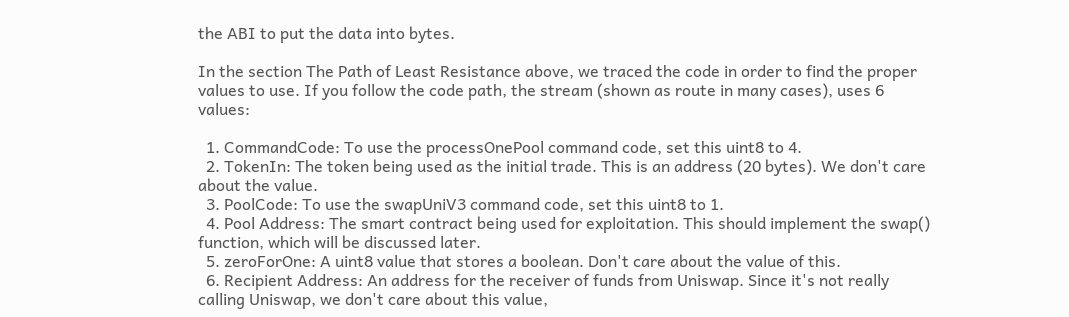the ABI to put the data into bytes.

In the section The Path of Least Resistance above, we traced the code in order to find the proper values to use. If you follow the code path, the stream (shown as route in many cases), uses 6 values:

  1. CommandCode: To use the processOnePool command code, set this uint8 to 4.
  2. TokenIn: The token being used as the initial trade. This is an address (20 bytes). We don't care about the value.
  3. PoolCode: To use the swapUniV3 command code, set this uint8 to 1.
  4. Pool Address: The smart contract being used for exploitation. This should implement the swap() function, which will be discussed later.
  5. zeroForOne: A uint8 value that stores a boolean. Don't care about the value of this.
  6. Recipient Address: An address for the receiver of funds from Uniswap. Since it's not really calling Uniswap, we don't care about this value,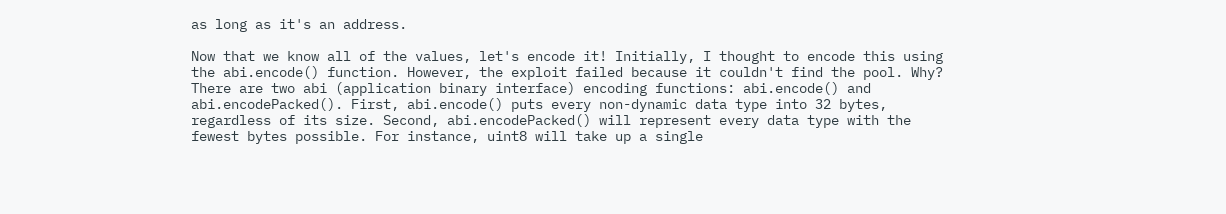as long as it's an address.

Now that we know all of the values, let's encode it! Initially, I thought to encode this using the abi.encode() function. However, the exploit failed because it couldn't find the pool. Why? There are two abi (application binary interface) encoding functions: abi.encode() and abi.encodePacked(). First, abi.encode() puts every non-dynamic data type into 32 bytes, regardless of its size. Second, abi.encodePacked() will represent every data type with the fewest bytes possible. For instance, uint8 will take up a single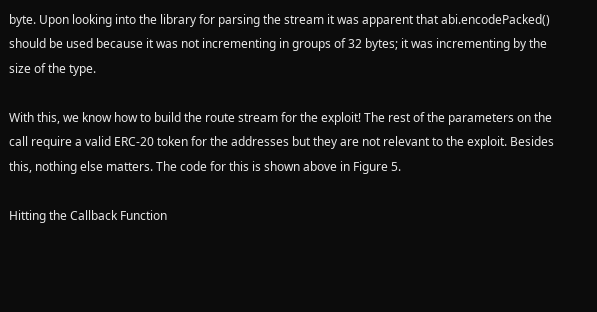byte. Upon looking into the library for parsing the stream it was apparent that abi.encodePacked() should be used because it was not incrementing in groups of 32 bytes; it was incrementing by the size of the type.

With this, we know how to build the route stream for the exploit! The rest of the parameters on the call require a valid ERC-20 token for the addresses but they are not relevant to the exploit. Besides this, nothing else matters. The code for this is shown above in Figure 5.

Hitting the Callback Function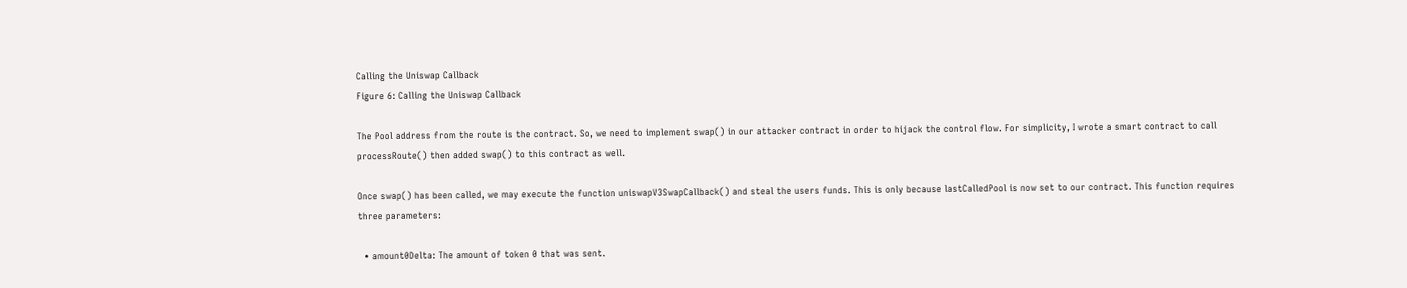Calling the Uniswap Callback
Figure 6: Calling the Uniswap Callback

The Pool address from the route is the contract. So, we need to implement swap() in our attacker contract in order to hijack the control flow. For simplicity, I wrote a smart contract to call processRoute() then added swap() to this contract as well.

Once swap() has been called, we may execute the function uniswapV3SwapCallback() and steal the users funds. This is only because lastCalledPool is now set to our contract. This function requires three parameters:

  • amount0Delta: The amount of token 0 that was sent.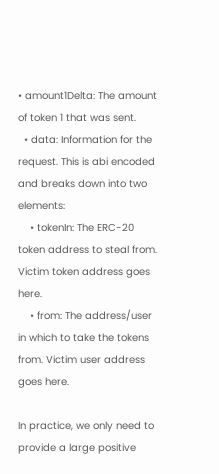• amount1Delta: The amount of token 1 that was sent.
  • data: Information for the request. This is abi encoded and breaks down into two elements:
    • tokenIn: The ERC-20 token address to steal from. Victim token address goes here.
    • from: The address/user in which to take the tokens from. Victim user address goes here.

In practice, we only need to provide a large positive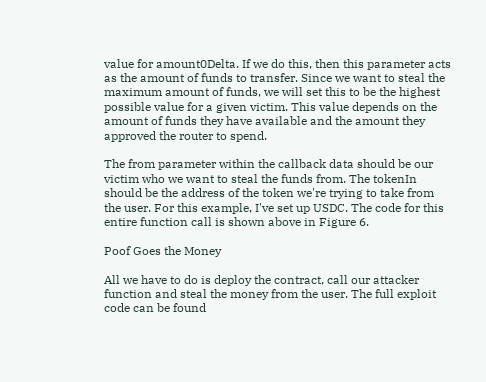value for amount0Delta. If we do this, then this parameter acts as the amount of funds to transfer. Since we want to steal the maximum amount of funds, we will set this to be the highest possible value for a given victim. This value depends on the amount of funds they have available and the amount they approved the router to spend.

The from parameter within the callback data should be our victim who we want to steal the funds from. The tokenIn should be the address of the token we're trying to take from the user. For this example, I've set up USDC. The code for this entire function call is shown above in Figure 6.

Poof Goes the Money

All we have to do is deploy the contract, call our attacker function and steal the money from the user. The full exploit code can be found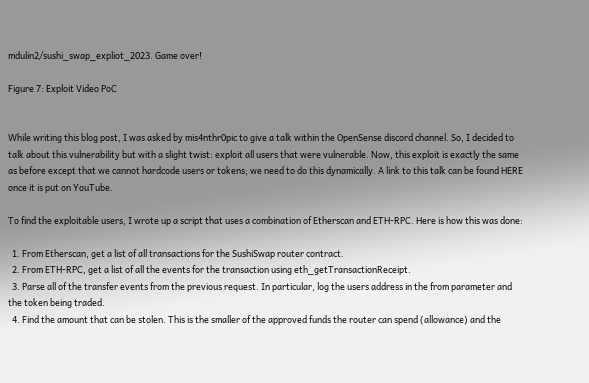mdulin2/sushi_swap_expliot_2023. Game over!

Figure 7: Exploit Video PoC


While writing this blog post, I was asked by mis4nthr0pic to give a talk within the OpenSense discord channel. So, I decided to talk about this vulnerability but with a slight twist: exploit all users that were vulnerable. Now, this exploit is exactly the same as before except that we cannot hardcode users or tokens; we need to do this dynamically. A link to this talk can be found HERE once it is put on YouTube.

To find the exploitable users, I wrote up a script that uses a combination of Etherscan and ETH-RPC. Here is how this was done:

  1. From Etherscan, get a list of all transactions for the SushiSwap router contract.
  2. From ETH-RPC, get a list of all the events for the transaction using eth_getTransactionReceipt.
  3. Parse all of the transfer events from the previous request. In particular, log the users address in the from parameter and the token being traded.
  4. Find the amount that can be stolen. This is the smaller of the approved funds the router can spend (allowance) and the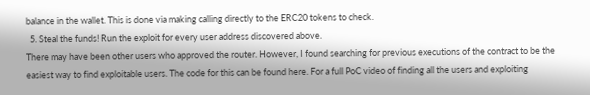balance in the wallet. This is done via making calling directly to the ERC20 tokens to check.
  5. Steal the funds! Run the exploit for every user address discovered above.
There may have been other users who approved the router. However, I found searching for previous executions of the contract to be the easiest way to find exploitable users. The code for this can be found here. For a full PoC video of finding all the users and exploiting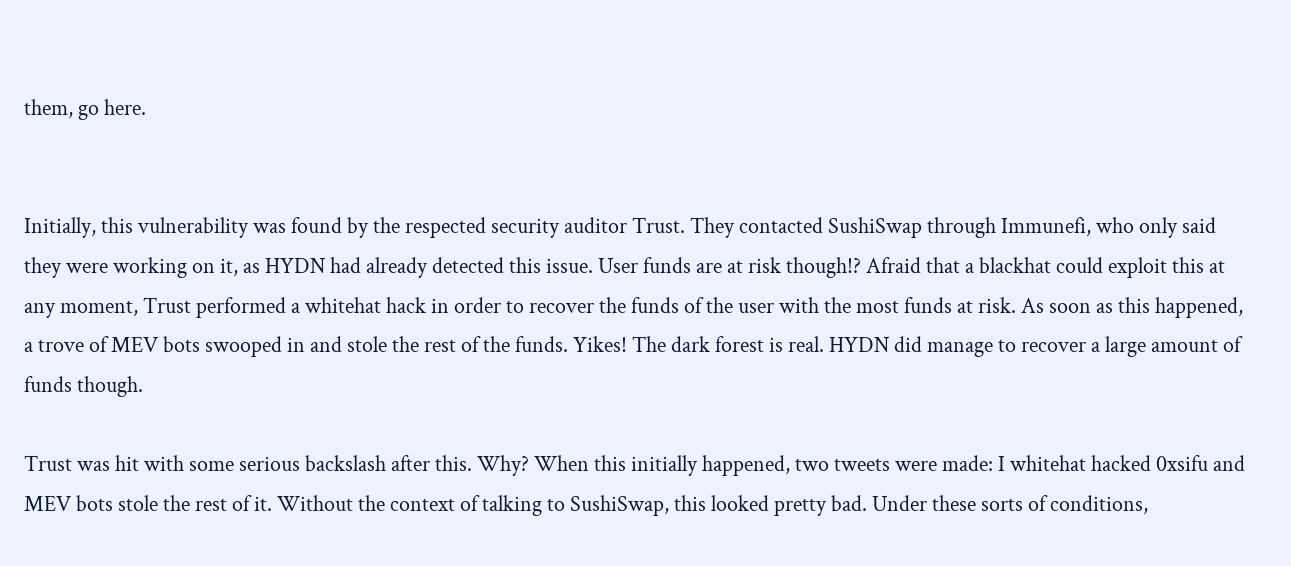them, go here.


Initially, this vulnerability was found by the respected security auditor Trust. They contacted SushiSwap through Immunefi, who only said they were working on it, as HYDN had already detected this issue. User funds are at risk though!? Afraid that a blackhat could exploit this at any moment, Trust performed a whitehat hack in order to recover the funds of the user with the most funds at risk. As soon as this happened, a trove of MEV bots swooped in and stole the rest of the funds. Yikes! The dark forest is real. HYDN did manage to recover a large amount of funds though.

Trust was hit with some serious backslash after this. Why? When this initially happened, two tweets were made: I whitehat hacked 0xsifu and MEV bots stole the rest of it. Without the context of talking to SushiSwap, this looked pretty bad. Under these sorts of conditions,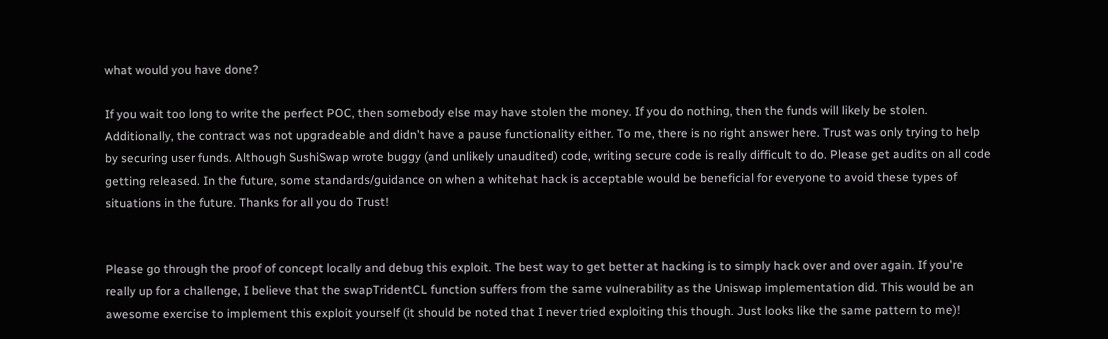what would you have done?

If you wait too long to write the perfect POC, then somebody else may have stolen the money. If you do nothing, then the funds will likely be stolen. Additionally, the contract was not upgradeable and didn't have a pause functionality either. To me, there is no right answer here. Trust was only trying to help by securing user funds. Although SushiSwap wrote buggy (and unlikely unaudited) code, writing secure code is really difficult to do. Please get audits on all code getting released. In the future, some standards/guidance on when a whitehat hack is acceptable would be beneficial for everyone to avoid these types of situations in the future. Thanks for all you do Trust!


Please go through the proof of concept locally and debug this exploit. The best way to get better at hacking is to simply hack over and over again. If you're really up for a challenge, I believe that the swapTridentCL function suffers from the same vulnerability as the Uniswap implementation did. This would be an awesome exercise to implement this exploit yourself (it should be noted that I never tried exploiting this though. Just looks like the same pattern to me)!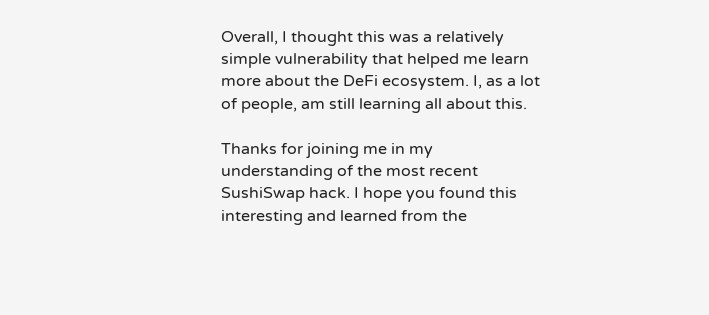Overall, I thought this was a relatively simple vulnerability that helped me learn more about the DeFi ecosystem. I, as a lot of people, am still learning all about this.

Thanks for joining me in my understanding of the most recent SushiSwap hack. I hope you found this interesting and learned from the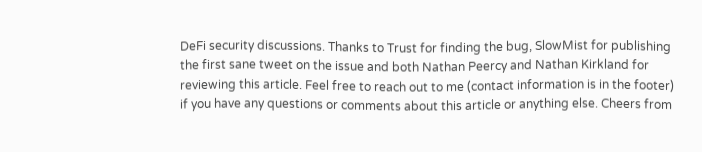DeFi security discussions. Thanks to Trust for finding the bug, SlowMist for publishing the first sane tweet on the issue and both Nathan Peercy and Nathan Kirkland for reviewing this article. Feel free to reach out to me (contact information is in the footer) if you have any questions or comments about this article or anything else. Cheers from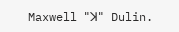Maxwell "ꓘ" Dulin.